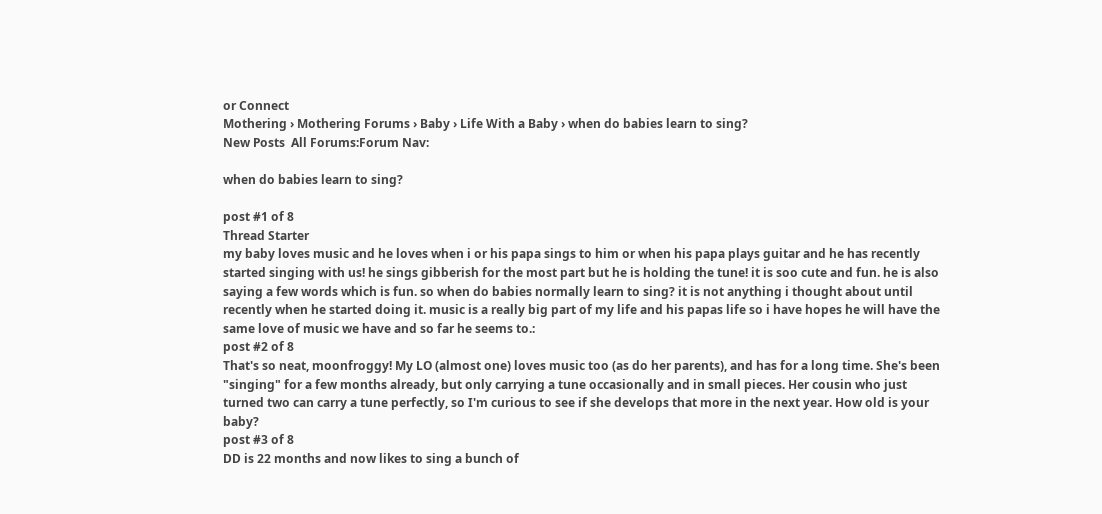or Connect
Mothering › Mothering Forums › Baby › Life With a Baby › when do babies learn to sing?
New Posts  All Forums:Forum Nav:

when do babies learn to sing?

post #1 of 8
Thread Starter
my baby loves music and he loves when i or his papa sings to him or when his papa plays guitar and he has recently started singing with us! he sings gibberish for the most part but he is holding the tune! it is soo cute and fun. he is also saying a few words which is fun. so when do babies normally learn to sing? it is not anything i thought about until recently when he started doing it. music is a really big part of my life and his papas life so i have hopes he will have the same love of music we have and so far he seems to.:
post #2 of 8
That's so neat, moonfroggy! My LO (almost one) loves music too (as do her parents), and has for a long time. She's been "singing" for a few months already, but only carrying a tune occasionally and in small pieces. Her cousin who just turned two can carry a tune perfectly, so I'm curious to see if she develops that more in the next year. How old is your baby?
post #3 of 8
DD is 22 months and now likes to sing a bunch of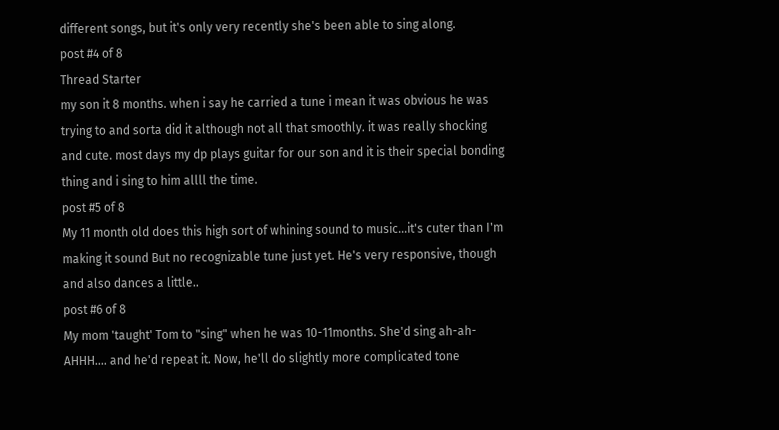different songs, but it's only very recently she's been able to sing along.
post #4 of 8
Thread Starter
my son it 8 months. when i say he carried a tune i mean it was obvious he was trying to and sorta did it although not all that smoothly. it was really shocking and cute. most days my dp plays guitar for our son and it is their special bonding thing and i sing to him allll the time.
post #5 of 8
My 11 month old does this high sort of whining sound to music...it's cuter than I'm making it sound But no recognizable tune just yet. He's very responsive, though and also dances a little..
post #6 of 8
My mom 'taught' Tom to "sing" when he was 10-11months. She'd sing ah-ah-AHHH.... and he'd repeat it. Now, he'll do slightly more complicated tone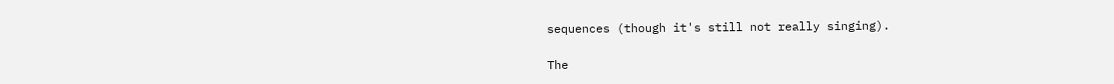sequences (though it's still not really singing).

The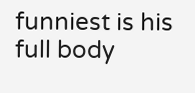funniest is his full body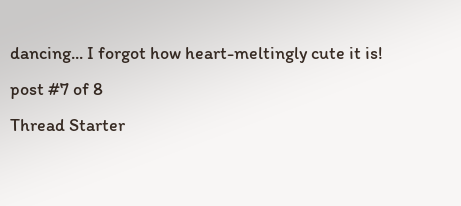dancing... I forgot how heart-meltingly cute it is!
post #7 of 8
Thread Starter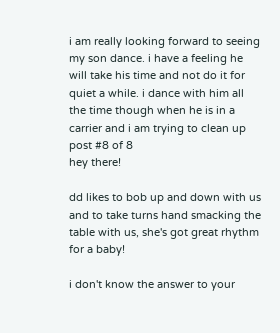i am really looking forward to seeing my son dance. i have a feeling he will take his time and not do it for quiet a while. i dance with him all the time though when he is in a carrier and i am trying to clean up
post #8 of 8
hey there!

dd likes to bob up and down with us and to take turns hand smacking the table with us, she's got great rhythm for a baby!

i don't know the answer to your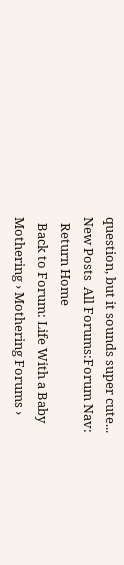question, but it sounds super cute...
New Posts  All Forums:Forum Nav:
  Return Home
  Back to Forum: Life With a Baby
Mothering › Mothering Forums ›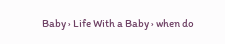Baby › Life With a Baby › when do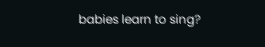babies learn to sing?